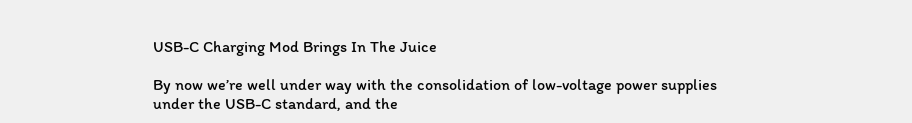USB-C Charging Mod Brings In The Juice

By now we’re well under way with the consolidation of low-voltage power supplies under the USB-C standard, and the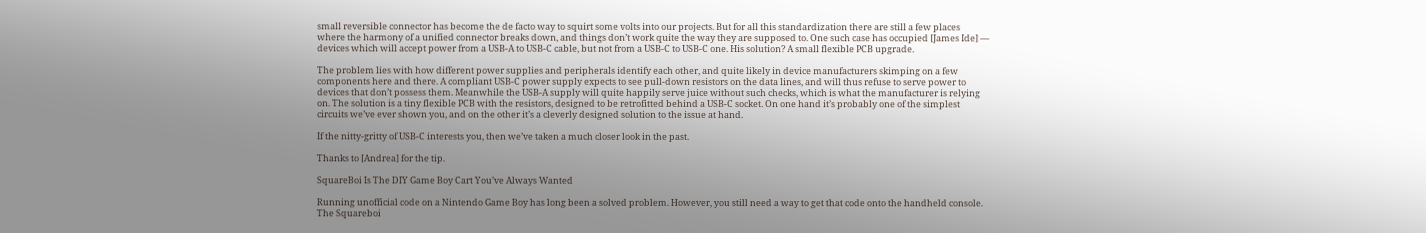small reversible connector has become the de facto way to squirt some volts into our projects. But for all this standardization there are still a few places where the harmony of a unified connector breaks down, and things don’t work quite the way they are supposed to. One such case has occupied [James Ide] — devices which will accept power from a USB-A to USB-C cable, but not from a USB-C to USB-C one. His solution? A small flexible PCB upgrade.

The problem lies with how different power supplies and peripherals identify each other, and quite likely in device manufacturers skimping on a few components here and there. A compliant USB-C power supply expects to see pull-down resistors on the data lines, and will thus refuse to serve power to devices that don’t possess them. Meanwhile the USB-A supply will quite happily serve juice without such checks, which is what the manufacturer is relying on. The solution is a tiny flexible PCB with the resistors, designed to be retrofitted behind a USB-C socket. On one hand it’s probably one of the simplest circuits we’ve ever shown you, and on the other it’s a cleverly designed solution to the issue at hand.

If the nitty-gritty of USB-C interests you, then we’ve taken a much closer look in the past.

Thanks to [Andrea] for the tip.

SquareBoi Is The DIY Game Boy Cart You’ve Always Wanted

Running unofficial code on a Nintendo Game Boy has long been a solved problem. However, you still need a way to get that code onto the handheld console. The Squareboi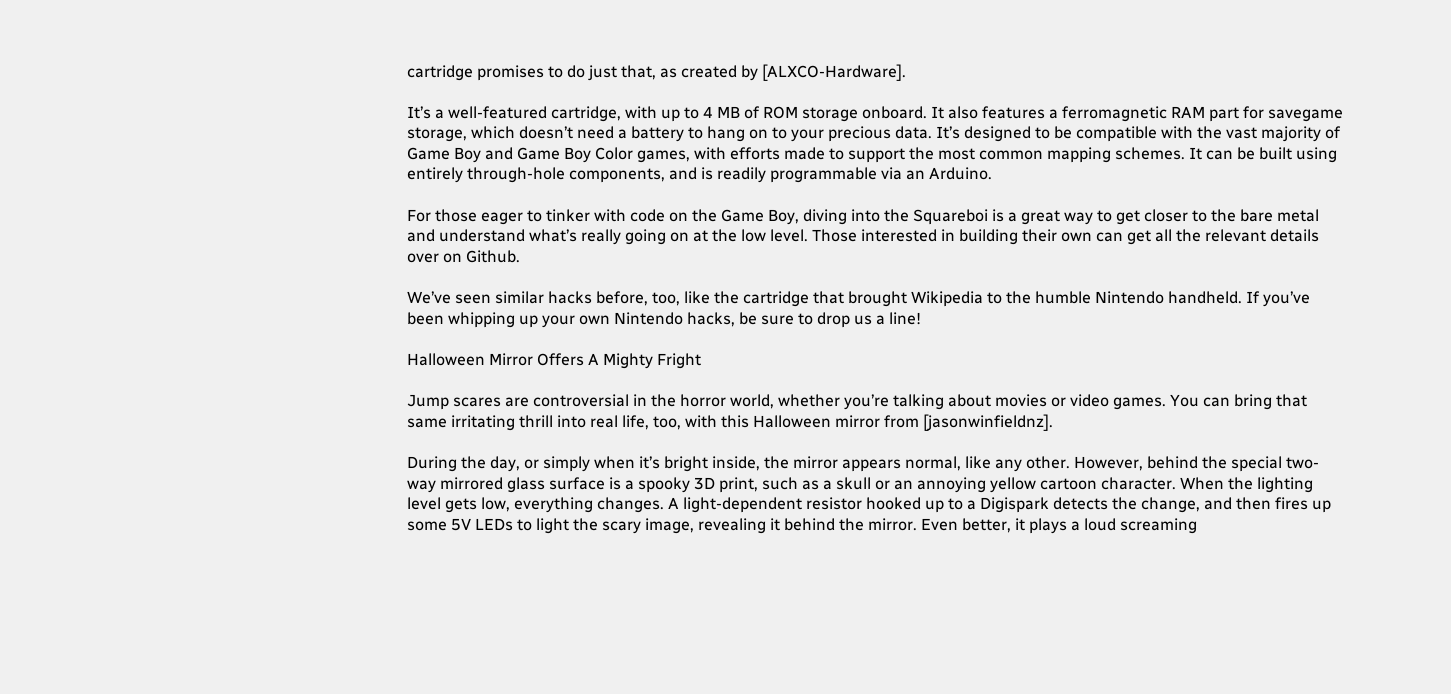cartridge promises to do just that, as created by [ALXCO-Hardware].

It’s a well-featured cartridge, with up to 4 MB of ROM storage onboard. It also features a ferromagnetic RAM part for savegame storage, which doesn’t need a battery to hang on to your precious data. It’s designed to be compatible with the vast majority of Game Boy and Game Boy Color games, with efforts made to support the most common mapping schemes. It can be built using entirely through-hole components, and is readily programmable via an Arduino.

For those eager to tinker with code on the Game Boy, diving into the Squareboi is a great way to get closer to the bare metal and understand what’s really going on at the low level. Those interested in building their own can get all the relevant details over on Github.

We’ve seen similar hacks before, too, like the cartridge that brought Wikipedia to the humble Nintendo handheld. If you’ve been whipping up your own Nintendo hacks, be sure to drop us a line!

Halloween Mirror Offers A Mighty Fright

Jump scares are controversial in the horror world, whether you’re talking about movies or video games. You can bring that same irritating thrill into real life, too, with this Halloween mirror from [jasonwinfieldnz].

During the day, or simply when it’s bright inside, the mirror appears normal, like any other. However, behind the special two-way mirrored glass surface is a spooky 3D print, such as a skull or an annoying yellow cartoon character. When the lighting level gets low, everything changes. A light-dependent resistor hooked up to a Digispark detects the change, and then fires up some 5V LEDs to light the scary image, revealing it behind the mirror. Even better, it plays a loud screaming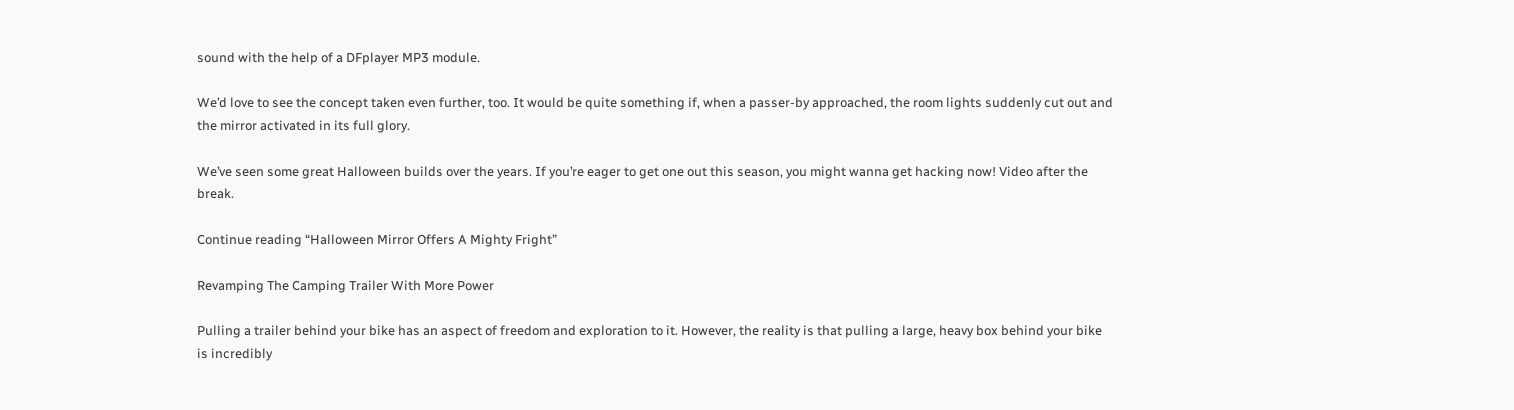sound with the help of a DFplayer MP3 module.

We’d love to see the concept taken even further, too. It would be quite something if, when a passer-by approached, the room lights suddenly cut out and the mirror activated in its full glory.

We’ve seen some great Halloween builds over the years. If you’re eager to get one out this season, you might wanna get hacking now! Video after the break.

Continue reading “Halloween Mirror Offers A Mighty Fright”

Revamping The Camping Trailer With More Power

Pulling a trailer behind your bike has an aspect of freedom and exploration to it. However, the reality is that pulling a large, heavy box behind your bike is incredibly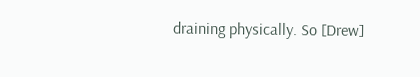draining physically. So [Drew]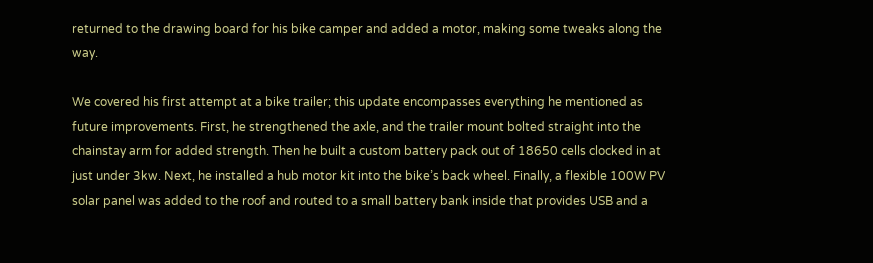returned to the drawing board for his bike camper and added a motor, making some tweaks along the way.

We covered his first attempt at a bike trailer; this update encompasses everything he mentioned as future improvements. First, he strengthened the axle, and the trailer mount bolted straight into the chainstay arm for added strength. Then he built a custom battery pack out of 18650 cells clocked in at just under 3kw. Next, he installed a hub motor kit into the bike’s back wheel. Finally, a flexible 100W PV solar panel was added to the roof and routed to a small battery bank inside that provides USB and a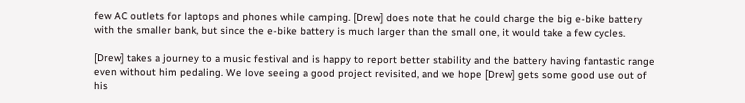few AC outlets for laptops and phones while camping. [Drew] does note that he could charge the big e-bike battery with the smaller bank, but since the e-bike battery is much larger than the small one, it would take a few cycles.

[Drew] takes a journey to a music festival and is happy to report better stability and the battery having fantastic range even without him pedaling. We love seeing a good project revisited, and we hope [Drew] gets some good use out of his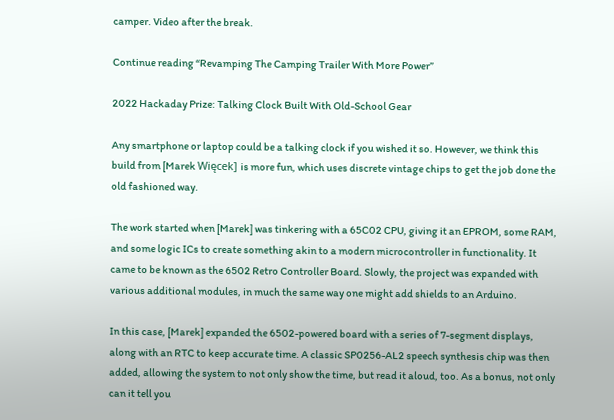camper. Video after the break.

Continue reading “Revamping The Camping Trailer With More Power”

2022 Hackaday Prize: Talking Clock Built With Old-School Gear

Any smartphone or laptop could be a talking clock if you wished it so. However, we think this build from [Marek Więcek] is more fun, which uses discrete vintage chips to get the job done the old fashioned way.

The work started when [Marek] was tinkering with a 65C02 CPU, giving it an EPROM, some RAM, and some logic ICs to create something akin to a modern microcontroller in functionality. It came to be known as the 6502 Retro Controller Board. Slowly, the project was expanded with various additional modules, in much the same way one might add shields to an Arduino.

In this case, [Marek] expanded the 6502-powered board with a series of 7-segment displays, along with an RTC to keep accurate time. A classic SP0256-AL2 speech synthesis chip was then added, allowing the system to not only show the time, but read it aloud, too. As a bonus, not only can it tell you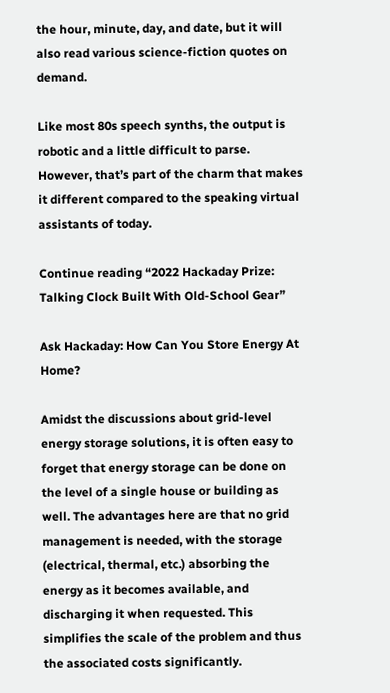the hour, minute, day, and date, but it will also read various science-fiction quotes on demand.

Like most 80s speech synths, the output is robotic and a little difficult to parse. However, that’s part of the charm that makes it different compared to the speaking virtual assistants of today.

Continue reading “2022 Hackaday Prize: Talking Clock Built With Old-School Gear”

Ask Hackaday: How Can You Store Energy At Home?

Amidst the discussions about grid-level energy storage solutions, it is often easy to forget that energy storage can be done on the level of a single house or building as well. The advantages here are that no grid management is needed, with the storage (electrical, thermal, etc.) absorbing the energy as it becomes available, and discharging it when requested. This simplifies the scale of the problem and thus the associated costs significantly.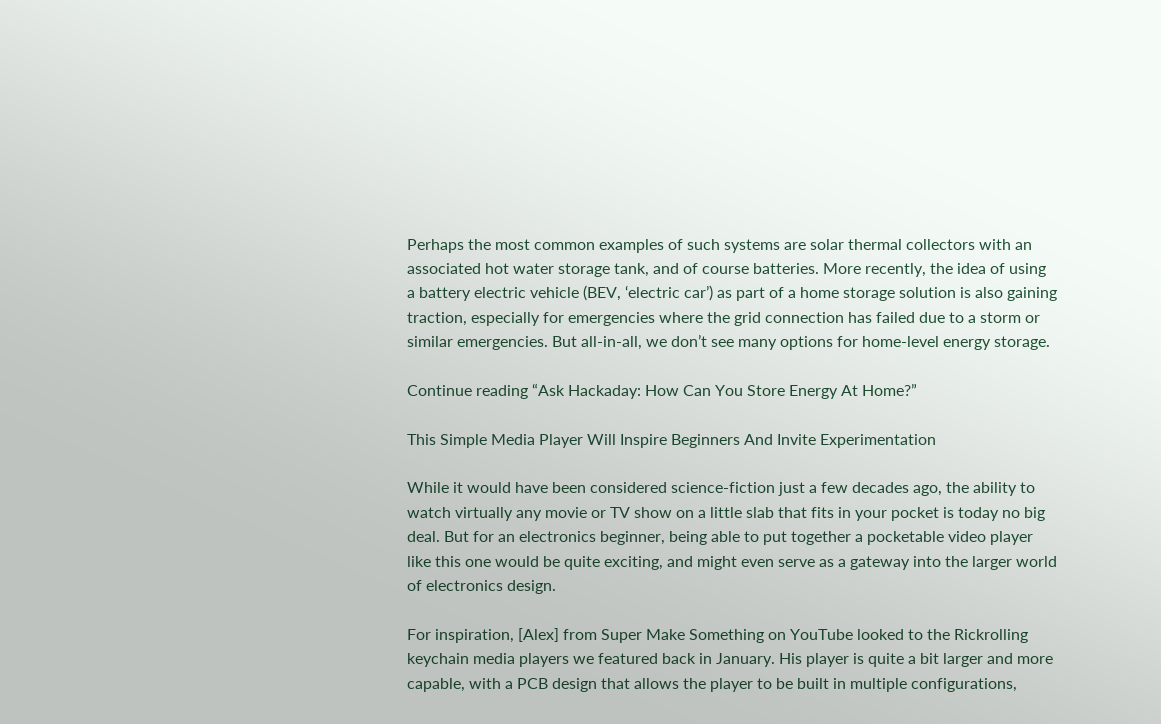Perhaps the most common examples of such systems are solar thermal collectors with an associated hot water storage tank, and of course batteries. More recently, the idea of using a battery electric vehicle (BEV, ‘electric car’) as part of a home storage solution is also gaining traction, especially for emergencies where the grid connection has failed due to a storm or similar emergencies. But all-in-all, we don’t see many options for home-level energy storage.

Continue reading “Ask Hackaday: How Can You Store Energy At Home?”

This Simple Media Player Will Inspire Beginners And Invite Experimentation

While it would have been considered science-fiction just a few decades ago, the ability to watch virtually any movie or TV show on a little slab that fits in your pocket is today no big deal. But for an electronics beginner, being able to put together a pocketable video player like this one would be quite exciting, and might even serve as a gateway into the larger world of electronics design.

For inspiration, [Alex] from Super Make Something on YouTube looked to the Rickrolling keychain media players we featured back in January. His player is quite a bit larger and more capable, with a PCB design that allows the player to be built in multiple configurations,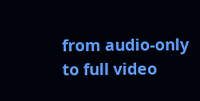from audio-only to full video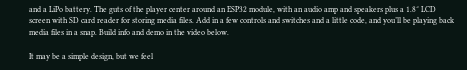and a LiPo battery. The guts of the player center around an ESP32 module, with an audio amp and speakers plus a 1.8″ LCD screen with SD card reader for storing media files. Add in a few controls and switches and a little code, and you’ll be playing back media files in a snap. Build info and demo in the video below.

It may be a simple design, but we feel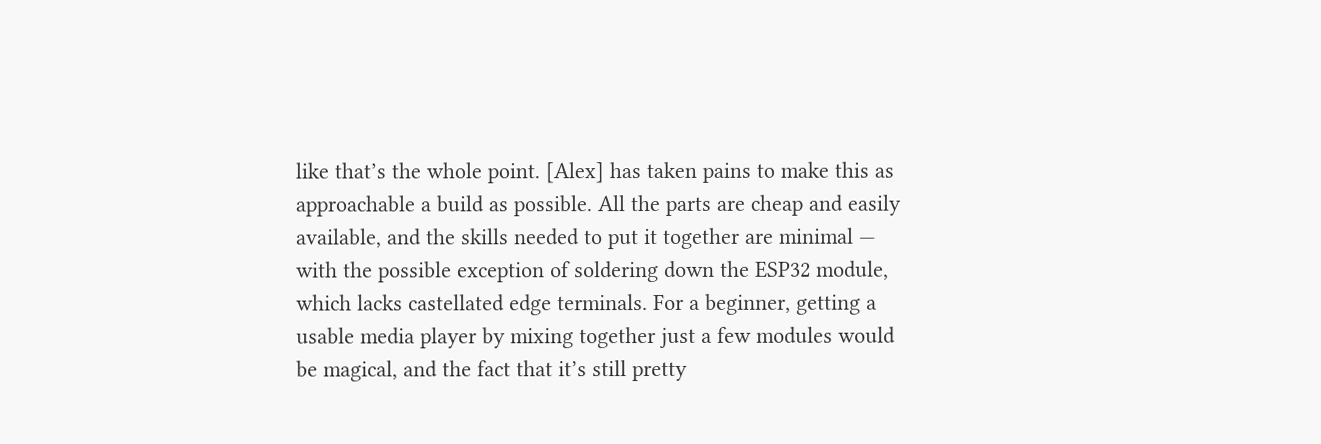like that’s the whole point. [Alex] has taken pains to make this as approachable a build as possible. All the parts are cheap and easily available, and the skills needed to put it together are minimal — with the possible exception of soldering down the ESP32 module, which lacks castellated edge terminals. For a beginner, getting a usable media player by mixing together just a few modules would be magical, and the fact that it’s still pretty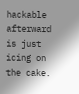hackable afterward is just icing on the cake.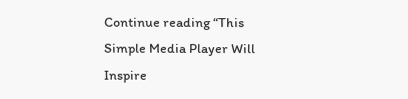Continue reading “This Simple Media Player Will Inspire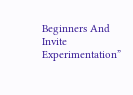Beginners And Invite Experimentation”